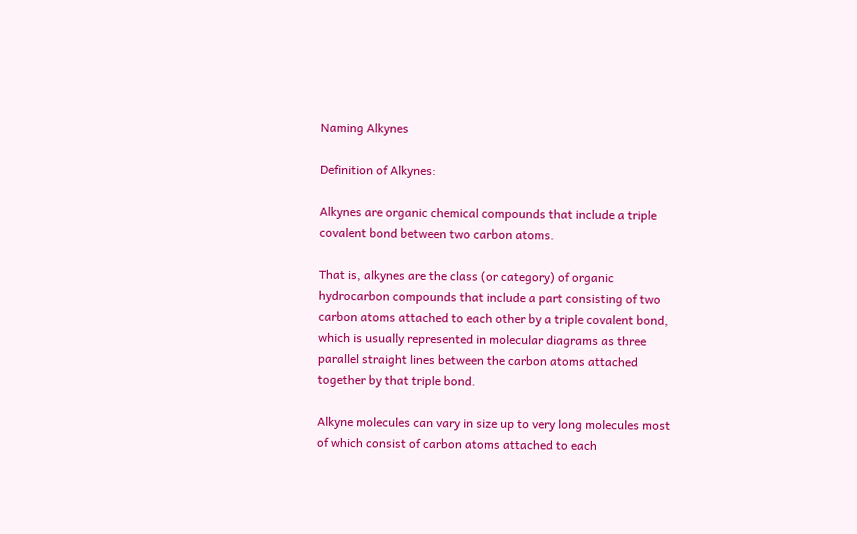Naming Alkynes

Definition of Alkynes:

Alkynes are organic chemical compounds that include a triple covalent bond between two carbon atoms.

That is, alkynes are the class (or category) of organic hydrocarbon compounds that include a part consisting of two carbon atoms attached to each other by a triple covalent bond, which is usually represented in molecular diagrams as three parallel straight lines between the carbon atoms attached together by that triple bond.

Alkyne molecules can vary in size up to very long molecules most of which consist of carbon atoms attached to each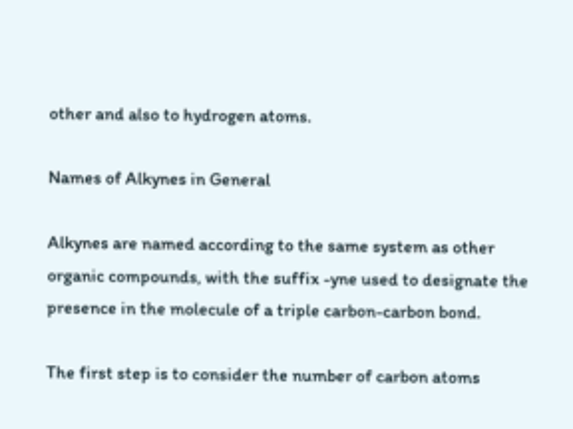other and also to hydrogen atoms.

Names of Alkynes in General

Alkynes are named according to the same system as other organic compounds, with the suffix -yne used to designate the presence in the molecule of a triple carbon-carbon bond.

The first step is to consider the number of carbon atoms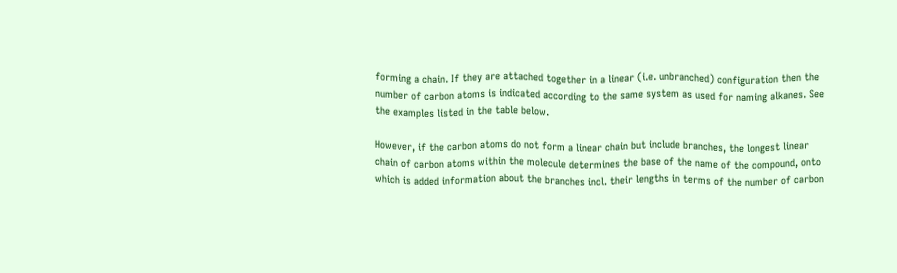forming a chain. If they are attached together in a linear (i.e. unbranched) configuration then the number of carbon atoms is indicated according to the same system as used for naming alkanes. See the examples listed in the table below.

However, if the carbon atoms do not form a linear chain but include branches, the longest linear chain of carbon atoms within the molecule determines the base of the name of the compound, onto which is added information about the branches incl. their lengths in terms of the number of carbon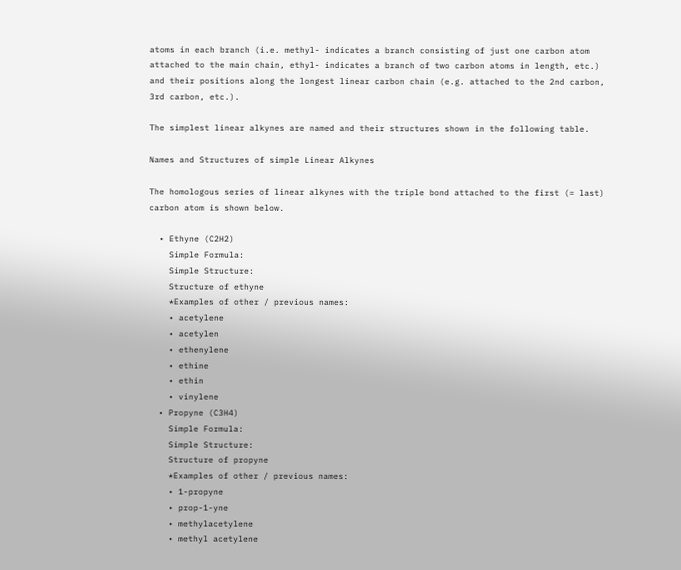atoms in each branch (i.e. methyl- indicates a branch consisting of just one carbon atom attached to the main chain, ethyl- indicates a branch of two carbon atoms in length, etc.) and their positions along the longest linear carbon chain (e.g. attached to the 2nd carbon, 3rd carbon, etc.).

The simplest linear alkynes are named and their structures shown in the following table.

Names and Structures of simple Linear Alkynes

The homologous series of linear alkynes with the triple bond attached to the first (= last) carbon atom is shown below.

  • Ethyne (C2H2)
    Simple Formula:
    Simple Structure:
    Structure of ethyne
    *Examples of other / previous names:
    • acetylene
    • acetylen
    • ethenylene
    • ethine
    • ethin
    • vinylene
  • Propyne (C3H4)
    Simple Formula:
    Simple Structure:
    Structure of propyne
    *Examples of other / previous names:
    • 1-propyne
    • prop-1-yne
    • methylacetylene
    • methyl acetylene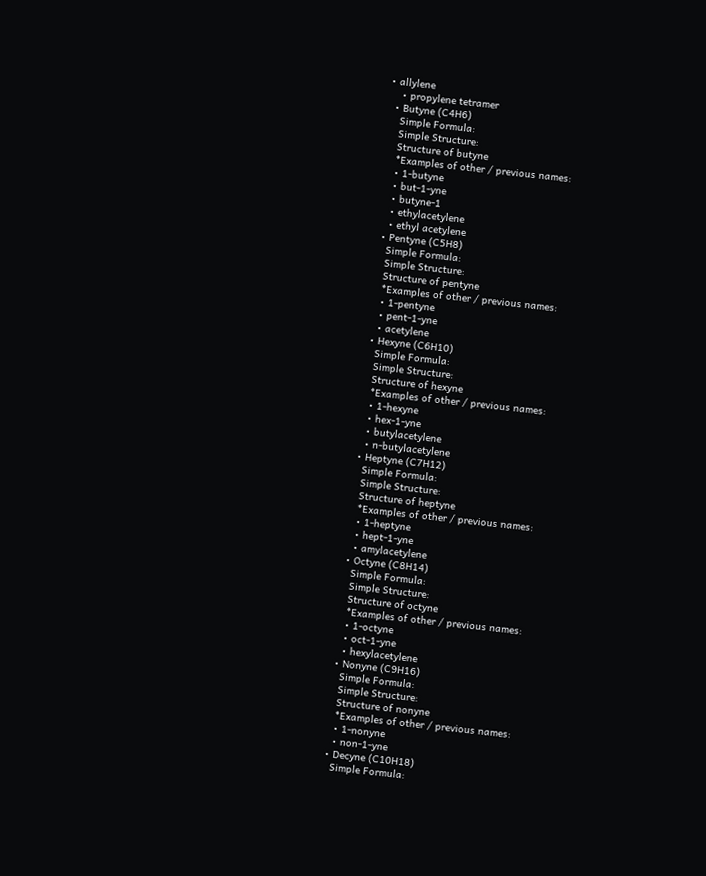• allylene
    • propylene tetramer
  • Butyne (C4H6)
    Simple Formula:
    Simple Structure:
    Structure of butyne
    *Examples of other / previous names:
    • 1-butyne
    • but-1-yne
    • butyne-1
    • ethylacetylene
    • ethyl acetylene
  • Pentyne (C5H8)
    Simple Formula:
    Simple Structure:
    Structure of pentyne
    *Examples of other / previous names:
    • 1-pentyne
    • pent-1-yne
    • acetylene
  • Hexyne (C6H10)
    Simple Formula:
    Simple Structure:
    Structure of hexyne
    *Examples of other / previous names:
    • 1-hexyne
    • hex-1-yne
    • butylacetylene
    • n-butylacetylene
  • Heptyne (C7H12)
    Simple Formula:
    Simple Structure:
    Structure of heptyne
    *Examples of other / previous names:
    • 1-heptyne
    • hept-1-yne
    • amylacetylene
  • Octyne (C8H14)
    Simple Formula:
    Simple Structure:
    Structure of octyne
    *Examples of other / previous names:
    • 1-octyne
    • oct-1-yne
    • hexylacetylene
  • Nonyne (C9H16)
    Simple Formula:
    Simple Structure:
    Structure of nonyne
    *Examples of other / previous names:
    • 1-nonyne
    • non-1-yne
  • Decyne (C10H18)
    Simple Formula: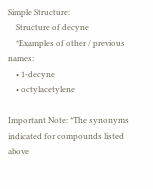Simple Structure:
    Structure of decyne
    *Examples of other / previous names:
    • 1-decyne
    • octylacetylene

Important Note: *The synonyms indicated for compounds listed above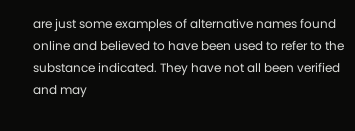are just some examples of alternative names found online and believed to have been used to refer to the substance indicated. They have not all been verified and may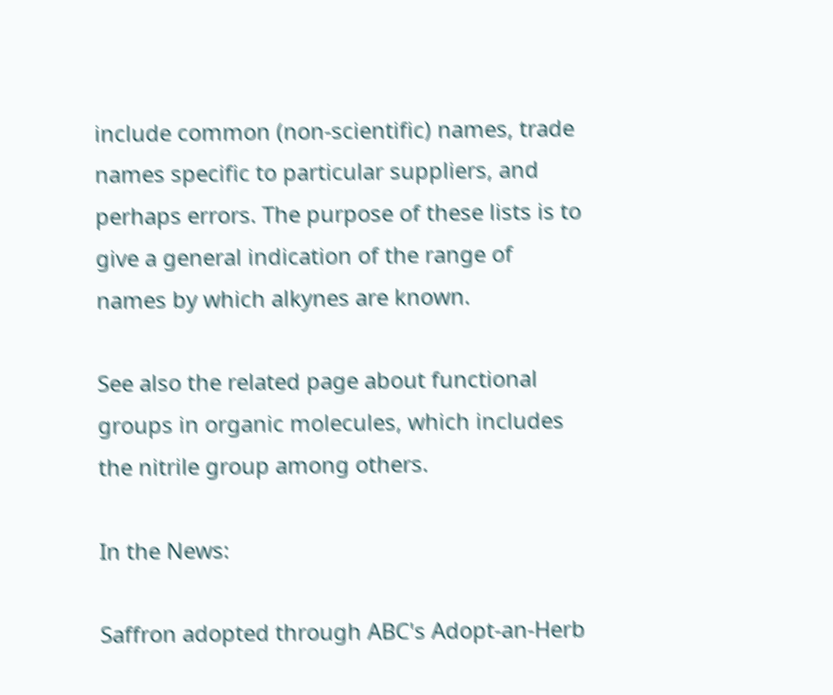include common (non-scientific) names, trade names specific to particular suppliers, and perhaps errors. The purpose of these lists is to give a general indication of the range of names by which alkynes are known.

See also the related page about functional groups in organic molecules, which includes the nitrile group among others.

In the News:

Saffron adopted through ABC's Adopt-an-Herb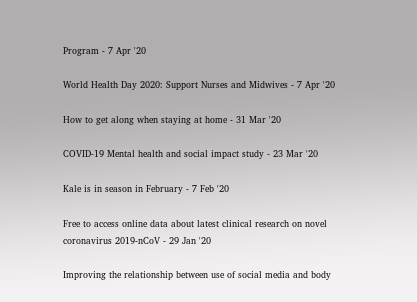Program - 7 Apr '20

World Health Day 2020: Support Nurses and Midwives - 7 Apr '20

How to get along when staying at home - 31 Mar '20

COVID-19 Mental health and social impact study - 23 Mar '20

Kale is in season in February - 7 Feb '20

Free to access online data about latest clinical research on novel coronavirus 2019-nCoV - 29 Jan '20

Improving the relationship between use of social media and body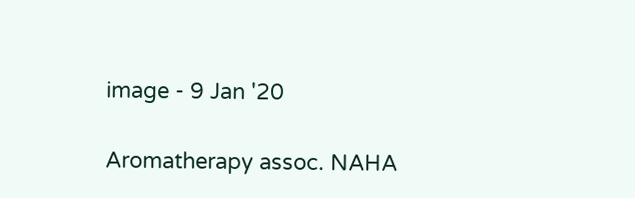image - 9 Jan '20

Aromatherapy assoc. NAHA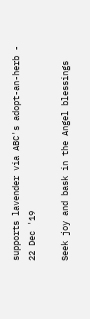supports lavender via ABC's adopt-an-herb - 22 Dec '19

Seek joy and bask in the Angel blessings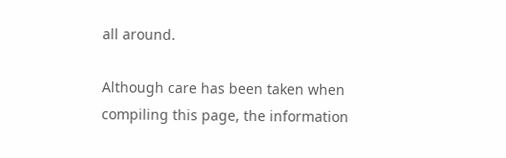all around.

Although care has been taken when compiling this page, the information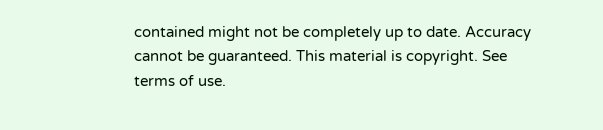contained might not be completely up to date. Accuracy cannot be guaranteed. This material is copyright. See terms of use.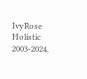IvyRose Holistic 2003-2024.